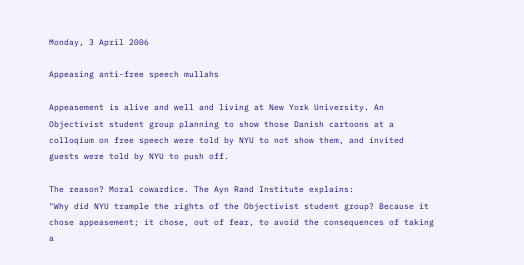Monday, 3 April 2006

Appeasing anti-free speech mullahs

Appeasement is alive and well and living at New York University. An Objectivist student group planning to show those Danish cartoons at a colloqium on free speech were told by NYU to not show them, and invited guests were told by NYU to push off.

The reason? Moral cowardice. The Ayn Rand Institute explains:
"Why did NYU trample the rights of the Objectivist student group? Because it chose appeasement; it chose, out of fear, to avoid the consequences of taking a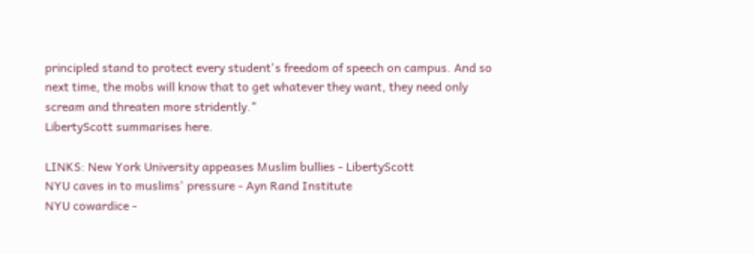principled stand to protect every student's freedom of speech on campus. And so next time, the mobs will know that to get whatever they want, they need only scream and threaten more stridently."
LibertyScott summarises here.

LINKS: New York University appeases Muslim bullies - LibertyScott
NYU caves in to muslims' pressure - Ayn Rand Institute
NYU cowardice -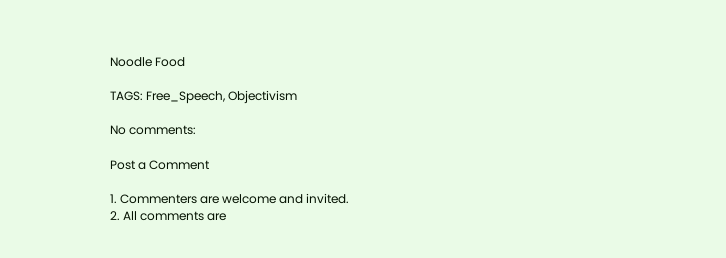Noodle Food

TAGS: Free_Speech, Objectivism

No comments:

Post a Comment

1. Commenters are welcome and invited.
2. All comments are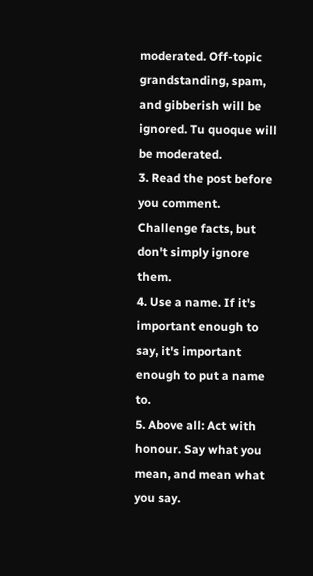moderated. Off-topic grandstanding, spam, and gibberish will be ignored. Tu quoque will be moderated.
3. Read the post before you comment. Challenge facts, but don't simply ignore them.
4. Use a name. If it's important enough to say, it's important enough to put a name to.
5. Above all: Act with honour. Say what you mean, and mean what you say.